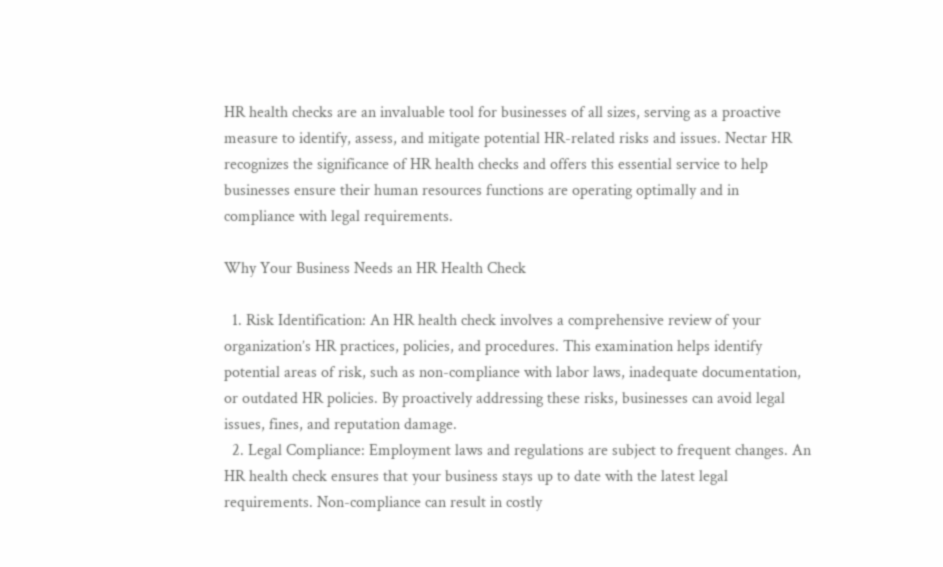HR health checks are an invaluable tool for businesses of all sizes, serving as a proactive measure to identify, assess, and mitigate potential HR-related risks and issues. Nectar HR recognizes the significance of HR health checks and offers this essential service to help businesses ensure their human resources functions are operating optimally and in compliance with legal requirements.

Why Your Business Needs an HR Health Check

  1. Risk Identification: An HR health check involves a comprehensive review of your organization’s HR practices, policies, and procedures. This examination helps identify potential areas of risk, such as non-compliance with labor laws, inadequate documentation, or outdated HR policies. By proactively addressing these risks, businesses can avoid legal issues, fines, and reputation damage.
  2. Legal Compliance: Employment laws and regulations are subject to frequent changes. An HR health check ensures that your business stays up to date with the latest legal requirements. Non-compliance can result in costly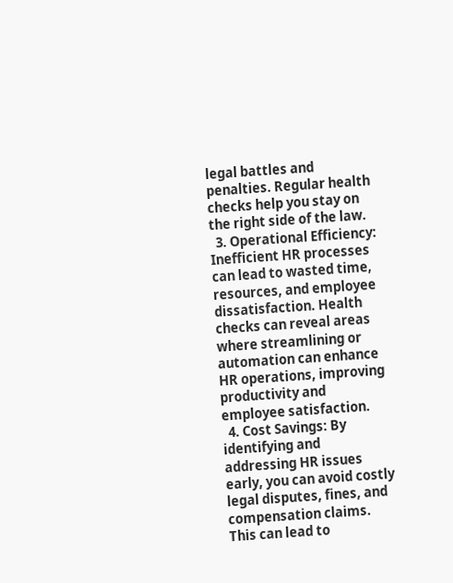legal battles and penalties. Regular health checks help you stay on the right side of the law.
  3. Operational Efficiency: Inefficient HR processes can lead to wasted time, resources, and employee dissatisfaction. Health checks can reveal areas where streamlining or automation can enhance HR operations, improving productivity and employee satisfaction.
  4. Cost Savings: By identifying and addressing HR issues early, you can avoid costly legal disputes, fines, and compensation claims. This can lead to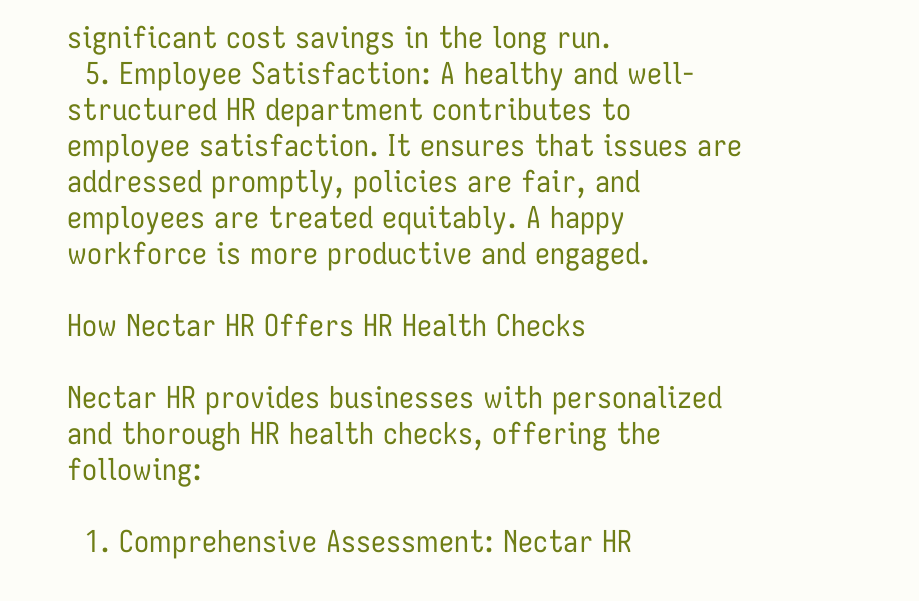significant cost savings in the long run.
  5. Employee Satisfaction: A healthy and well-structured HR department contributes to employee satisfaction. It ensures that issues are addressed promptly, policies are fair, and employees are treated equitably. A happy workforce is more productive and engaged.

How Nectar HR Offers HR Health Checks

Nectar HR provides businesses with personalized and thorough HR health checks, offering the following:

  1. Comprehensive Assessment: Nectar HR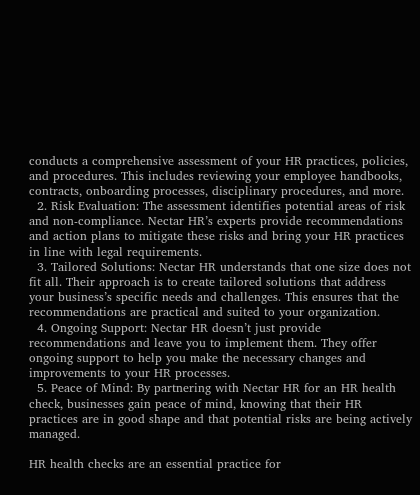conducts a comprehensive assessment of your HR practices, policies, and procedures. This includes reviewing your employee handbooks, contracts, onboarding processes, disciplinary procedures, and more.
  2. Risk Evaluation: The assessment identifies potential areas of risk and non-compliance. Nectar HR’s experts provide recommendations and action plans to mitigate these risks and bring your HR practices in line with legal requirements.
  3. Tailored Solutions: Nectar HR understands that one size does not fit all. Their approach is to create tailored solutions that address your business’s specific needs and challenges. This ensures that the recommendations are practical and suited to your organization.
  4. Ongoing Support: Nectar HR doesn’t just provide recommendations and leave you to implement them. They offer ongoing support to help you make the necessary changes and improvements to your HR processes.
  5. Peace of Mind: By partnering with Nectar HR for an HR health check, businesses gain peace of mind, knowing that their HR practices are in good shape and that potential risks are being actively managed.

HR health checks are an essential practice for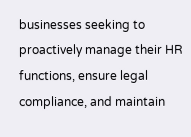businesses seeking to proactively manage their HR functions, ensure legal compliance, and maintain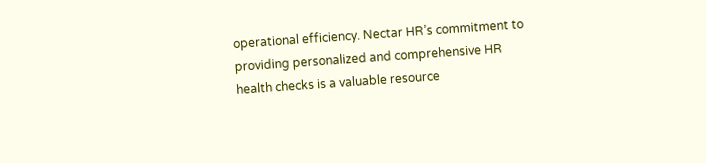operational efficiency. Nectar HR’s commitment to providing personalized and comprehensive HR health checks is a valuable resource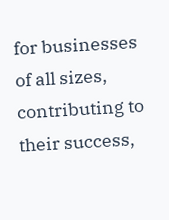for businesses of all sizes, contributing to their success,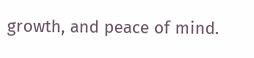growth, and peace of mind.